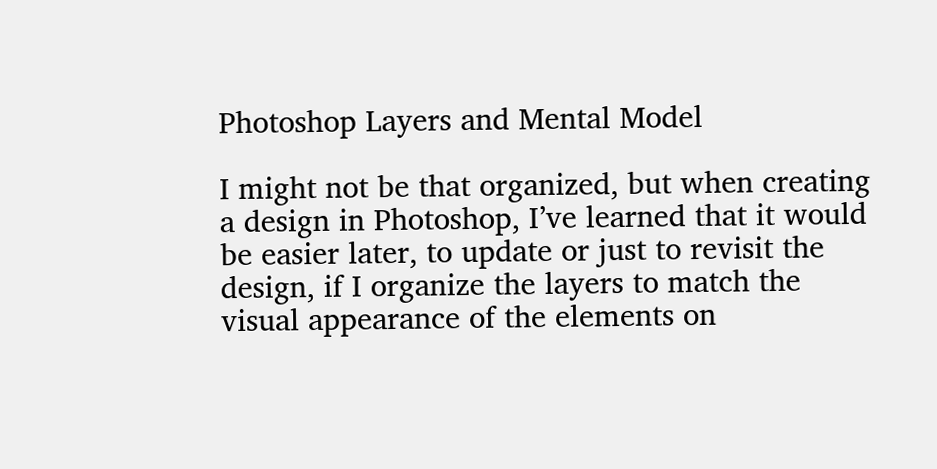Photoshop Layers and Mental Model

I might not be that organized, but when creating a design in Photoshop, I’ve learned that it would be easier later, to update or just to revisit the design, if I organize the layers to match the visual appearance of the elements on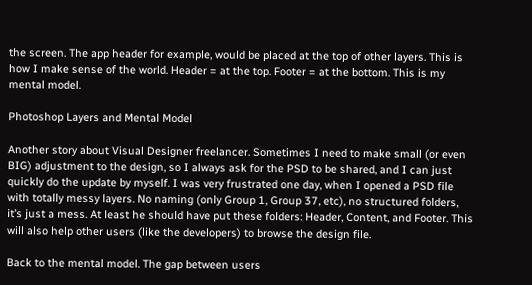the screen. The app header for example, would be placed at the top of other layers. This is how I make sense of the world. Header = at the top. Footer = at the bottom. This is my mental model.

Photoshop Layers and Mental Model

Another story about Visual Designer freelancer. Sometimes I need to make small (or even BIG) adjustment to the design, so I always ask for the PSD to be shared, and I can just quickly do the update by myself. I was very frustrated one day, when I opened a PSD file with totally messy layers. No naming (only Group 1, Group 37, etc), no structured folders, it’s just a mess. At least he should have put these folders: Header, Content, and Footer. This will also help other users (like the developers) to browse the design file.

Back to the mental model. The gap between users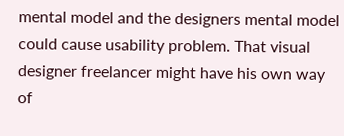mental model and the designers mental model could cause usability problem. That visual designer freelancer might have his own way of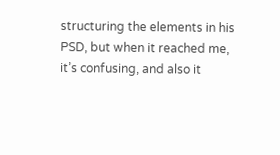structuring the elements in his PSD, but when it reached me, it’s confusing, and also it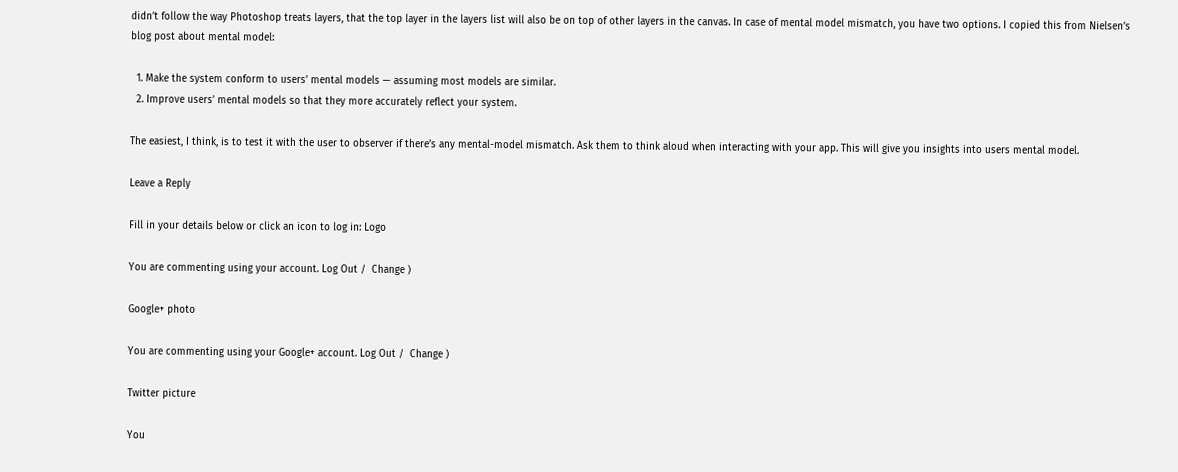didn’t follow the way Photoshop treats layers, that the top layer in the layers list will also be on top of other layers in the canvas. In case of mental model mismatch, you have two options. I copied this from Nielsen’s blog post about mental model:

  1. Make the system conform to users’ mental models — assuming most models are similar.
  2. Improve users’ mental models so that they more accurately reflect your system.

The easiest, I think, is to test it with the user to observer if there’s any mental-model mismatch. Ask them to think aloud when interacting with your app. This will give you insights into users mental model.

Leave a Reply

Fill in your details below or click an icon to log in: Logo

You are commenting using your account. Log Out /  Change )

Google+ photo

You are commenting using your Google+ account. Log Out /  Change )

Twitter picture

You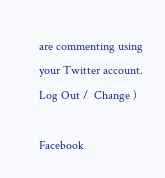are commenting using your Twitter account. Log Out /  Change )

Facebook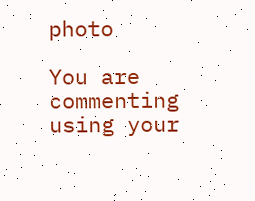photo

You are commenting using your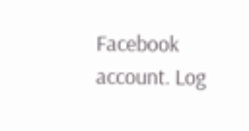Facebook account. Log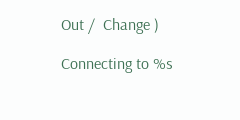Out /  Change )

Connecting to %s